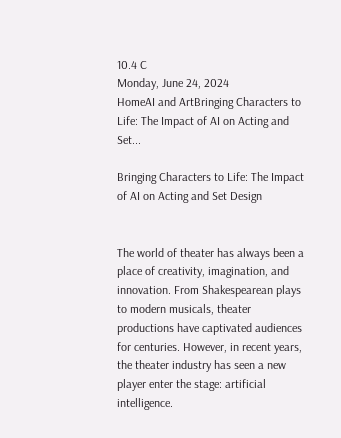10.4 C
Monday, June 24, 2024
HomeAI and ArtBringing Characters to Life: The Impact of AI on Acting and Set...

Bringing Characters to Life: The Impact of AI on Acting and Set Design


The world of theater has always been a place of creativity, imagination, and innovation. From Shakespearean plays to modern musicals, theater productions have captivated audiences for centuries. However, in recent years, the theater industry has seen a new player enter the stage: artificial intelligence.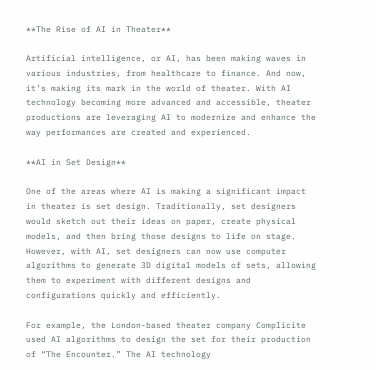**The Rise of AI in Theater**

Artificial intelligence, or AI, has been making waves in various industries, from healthcare to finance. And now, it’s making its mark in the world of theater. With AI technology becoming more advanced and accessible, theater productions are leveraging AI to modernize and enhance the way performances are created and experienced.

**AI in Set Design**

One of the areas where AI is making a significant impact in theater is set design. Traditionally, set designers would sketch out their ideas on paper, create physical models, and then bring those designs to life on stage. However, with AI, set designers can now use computer algorithms to generate 3D digital models of sets, allowing them to experiment with different designs and configurations quickly and efficiently.

For example, the London-based theater company Complicite used AI algorithms to design the set for their production of “The Encounter.” The AI technology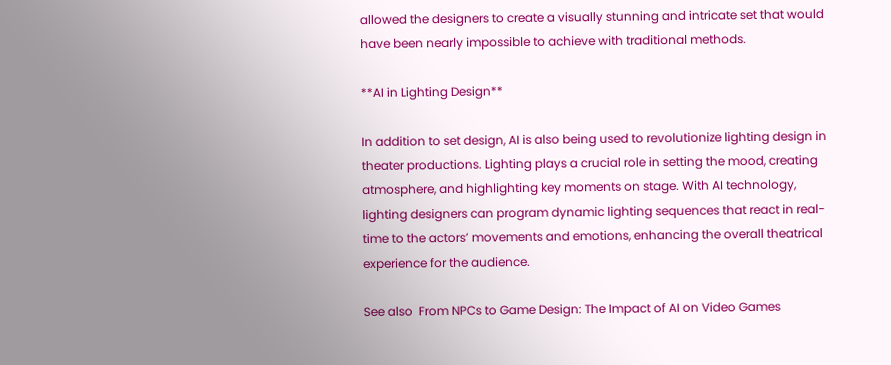allowed the designers to create a visually stunning and intricate set that would have been nearly impossible to achieve with traditional methods.

**AI in Lighting Design**

In addition to set design, AI is also being used to revolutionize lighting design in theater productions. Lighting plays a crucial role in setting the mood, creating atmosphere, and highlighting key moments on stage. With AI technology, lighting designers can program dynamic lighting sequences that react in real-time to the actors’ movements and emotions, enhancing the overall theatrical experience for the audience.

See also  From NPCs to Game Design: The Impact of AI on Video Games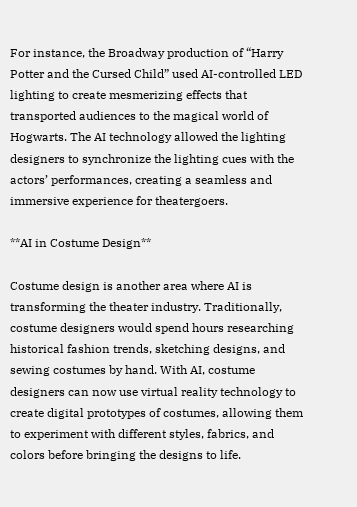For instance, the Broadway production of “Harry Potter and the Cursed Child” used AI-controlled LED lighting to create mesmerizing effects that transported audiences to the magical world of Hogwarts. The AI technology allowed the lighting designers to synchronize the lighting cues with the actors’ performances, creating a seamless and immersive experience for theatergoers.

**AI in Costume Design**

Costume design is another area where AI is transforming the theater industry. Traditionally, costume designers would spend hours researching historical fashion trends, sketching designs, and sewing costumes by hand. With AI, costume designers can now use virtual reality technology to create digital prototypes of costumes, allowing them to experiment with different styles, fabrics, and colors before bringing the designs to life.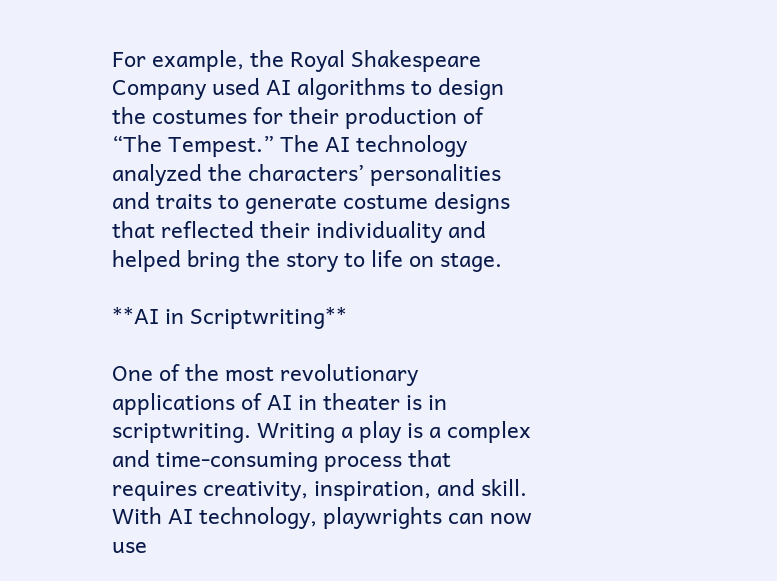For example, the Royal Shakespeare Company used AI algorithms to design the costumes for their production of “The Tempest.” The AI technology analyzed the characters’ personalities and traits to generate costume designs that reflected their individuality and helped bring the story to life on stage.

**AI in Scriptwriting**

One of the most revolutionary applications of AI in theater is in scriptwriting. Writing a play is a complex and time-consuming process that requires creativity, inspiration, and skill. With AI technology, playwrights can now use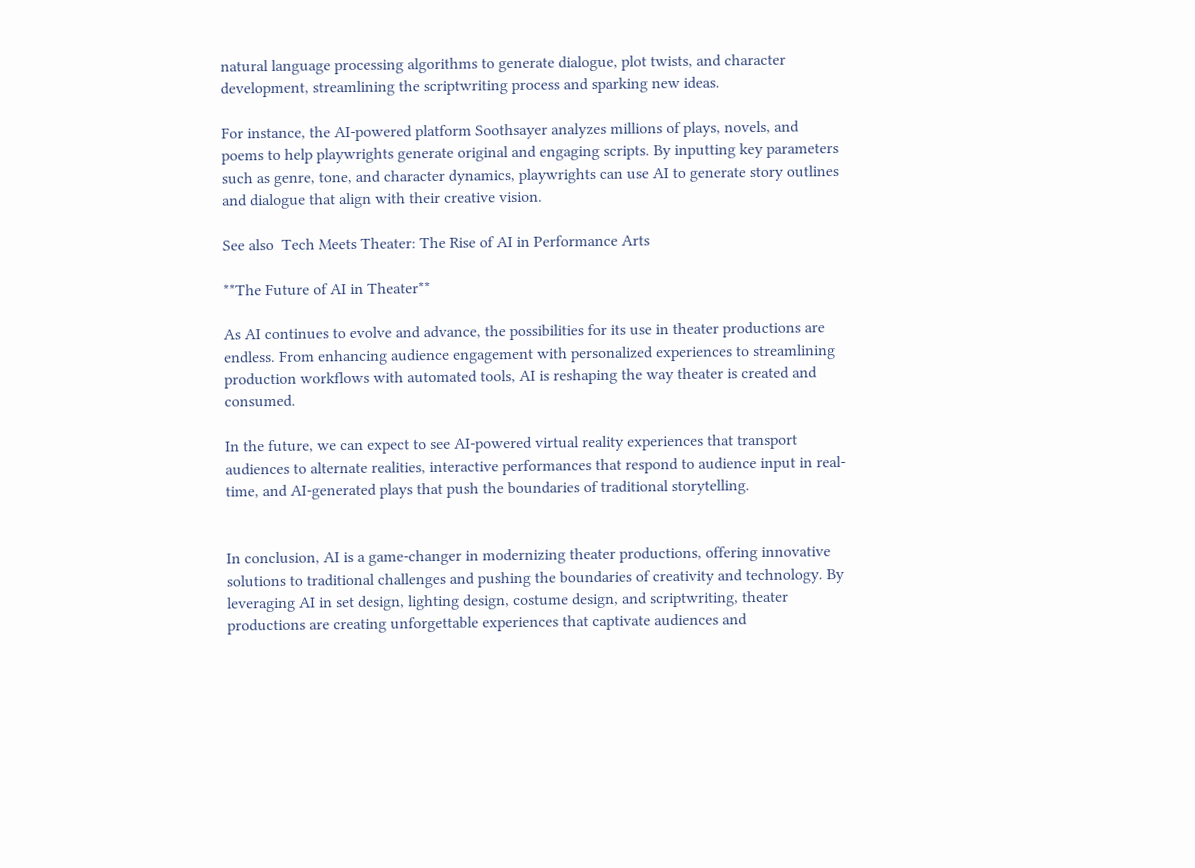natural language processing algorithms to generate dialogue, plot twists, and character development, streamlining the scriptwriting process and sparking new ideas.

For instance, the AI-powered platform Soothsayer analyzes millions of plays, novels, and poems to help playwrights generate original and engaging scripts. By inputting key parameters such as genre, tone, and character dynamics, playwrights can use AI to generate story outlines and dialogue that align with their creative vision.

See also  Tech Meets Theater: The Rise of AI in Performance Arts

**The Future of AI in Theater**

As AI continues to evolve and advance, the possibilities for its use in theater productions are endless. From enhancing audience engagement with personalized experiences to streamlining production workflows with automated tools, AI is reshaping the way theater is created and consumed.

In the future, we can expect to see AI-powered virtual reality experiences that transport audiences to alternate realities, interactive performances that respond to audience input in real-time, and AI-generated plays that push the boundaries of traditional storytelling.


In conclusion, AI is a game-changer in modernizing theater productions, offering innovative solutions to traditional challenges and pushing the boundaries of creativity and technology. By leveraging AI in set design, lighting design, costume design, and scriptwriting, theater productions are creating unforgettable experiences that captivate audiences and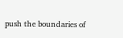push the boundaries of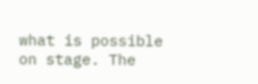what is possible on stage. The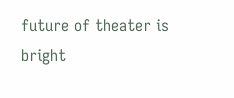future of theater is bright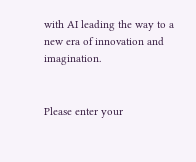with AI leading the way to a new era of innovation and imagination.


Please enter your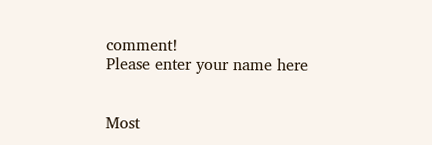comment!
Please enter your name here


Most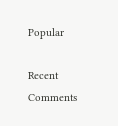Popular

Recent Comments